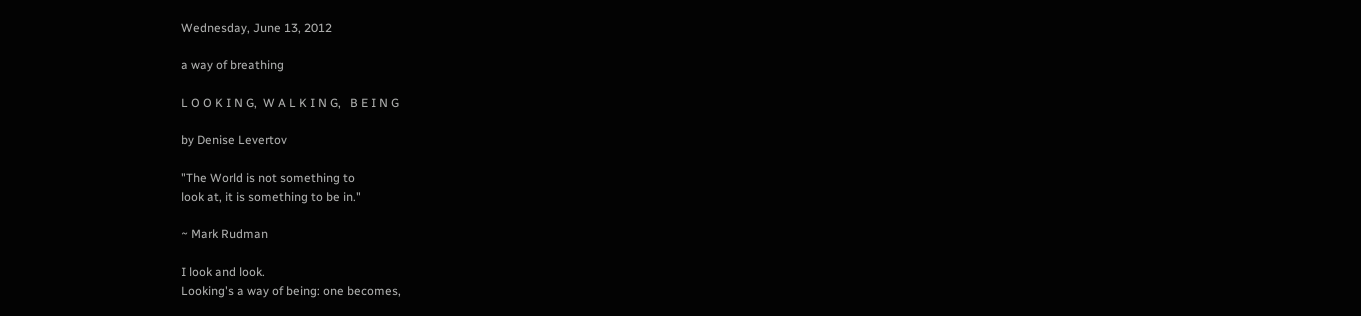Wednesday, June 13, 2012

a way of breathing

L O O K I N G,  W A L K I N G,   B E I N G

by Denise Levertov

"The World is not something to
look at, it is something to be in."

~ Mark Rudman

I look and look.
Looking's a way of being: one becomes,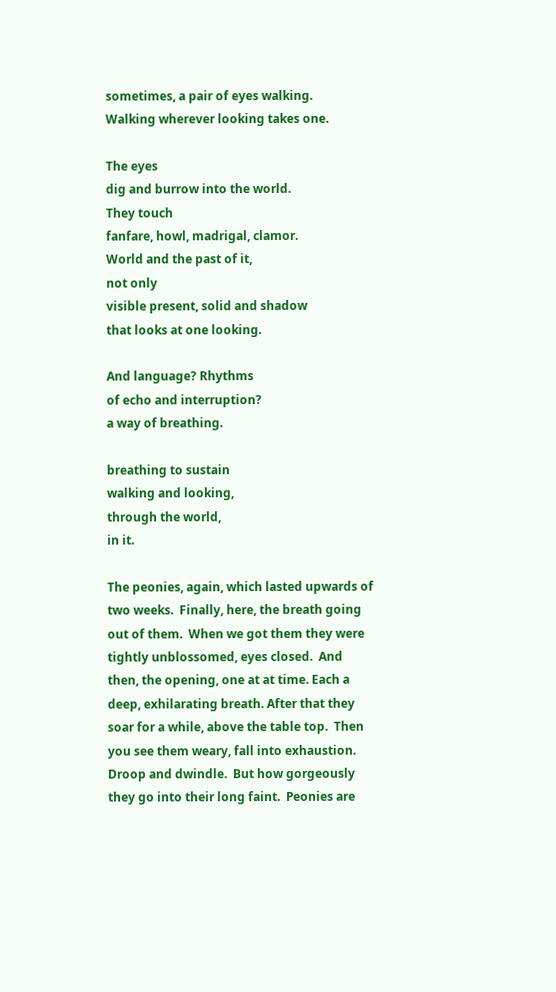sometimes, a pair of eyes walking.
Walking wherever looking takes one.

The eyes
dig and burrow into the world.
They touch
fanfare, howl, madrigal, clamor.
World and the past of it,
not only
visible present, solid and shadow
that looks at one looking.

And language? Rhythms
of echo and interruption?
a way of breathing.

breathing to sustain
walking and looking,
through the world,
in it.

The peonies, again, which lasted upwards of two weeks.  Finally, here, the breath going out of them.  When we got them they were tightly unblossomed, eyes closed.  And then, the opening, one at at time. Each a deep, exhilarating breath. After that they soar for a while, above the table top.  Then you see them weary, fall into exhaustion.  Droop and dwindle.  But how gorgeously they go into their long faint.  Peonies are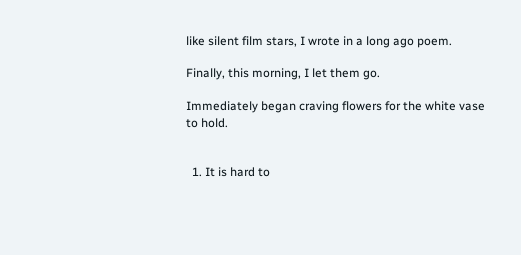like silent film stars, I wrote in a long ago poem.

Finally, this morning, I let them go.

Immediately began craving flowers for the white vase to hold.


  1. It is hard to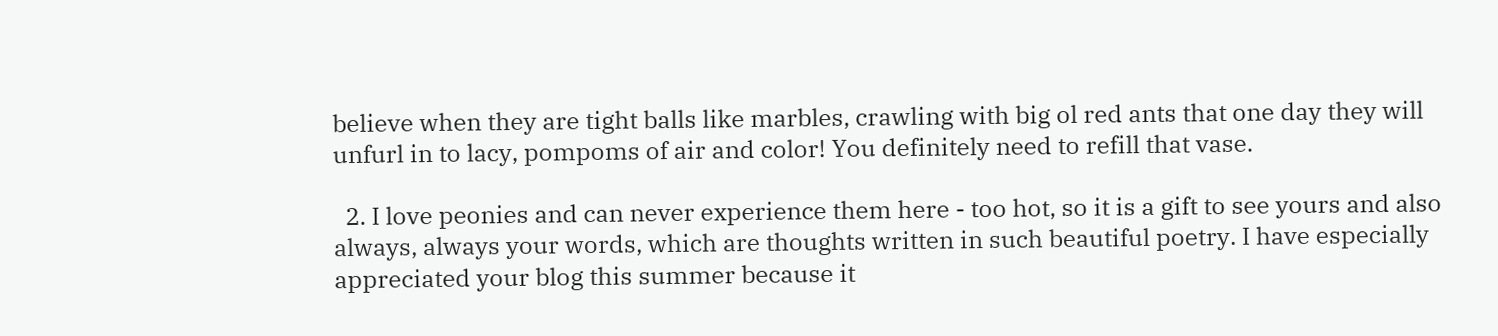believe when they are tight balls like marbles, crawling with big ol red ants that one day they will unfurl in to lacy, pompoms of air and color! You definitely need to refill that vase.

  2. I love peonies and can never experience them here - too hot, so it is a gift to see yours and also always, always your words, which are thoughts written in such beautiful poetry. I have especially appreciated your blog this summer because it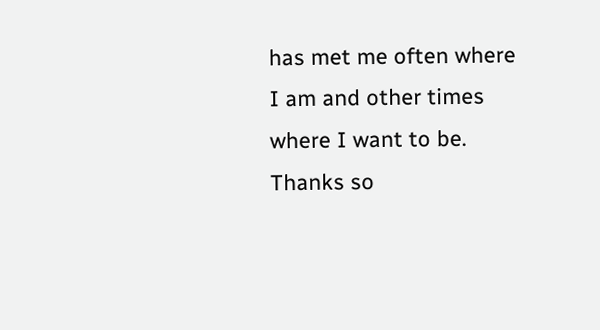has met me often where I am and other times where I want to be. Thanks so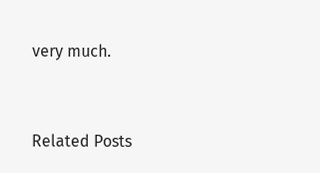very much.


Related Posts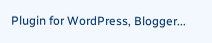Plugin for WordPress, Blogger...